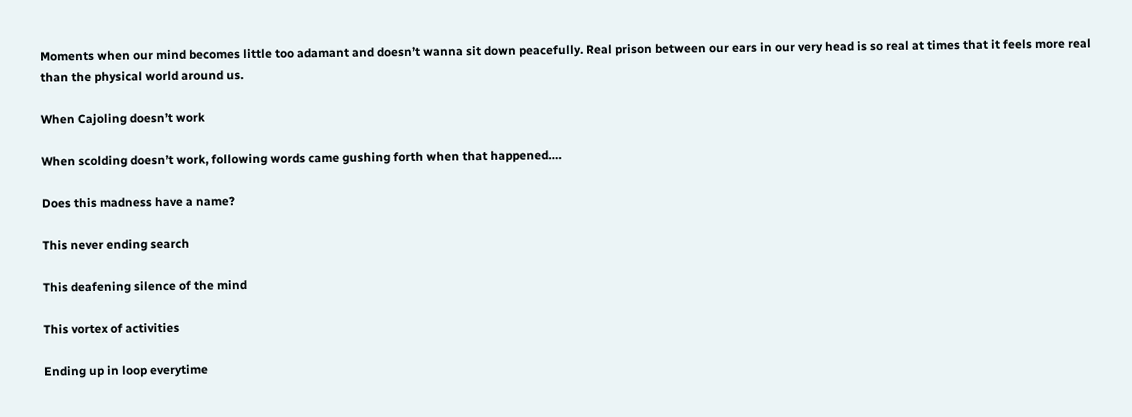Moments when our mind becomes little too adamant and doesn’t wanna sit down peacefully. Real prison between our ears in our very head is so real at times that it feels more real than the physical world around us.

When Cajoling doesn’t work

When scolding doesn’t work, following words came gushing forth when that happened….

Does this madness have a name?

This never ending search

This deafening silence of the mind

This vortex of activities

Ending up in loop everytime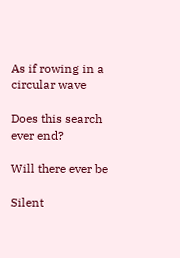As if rowing in a circular wave

Does this search ever end?

Will there ever be

Silent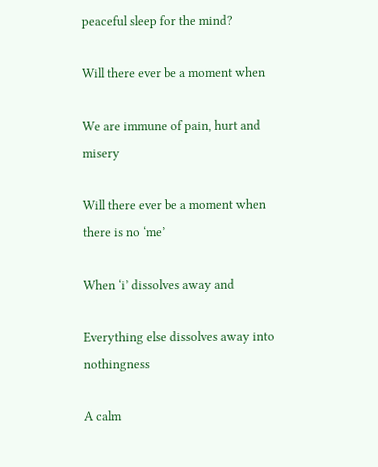peaceful sleep for the mind?

Will there ever be a moment when

We are immune of pain, hurt and misery

Will there ever be a moment when there is no ‘me’

When ‘i’ dissolves away and

Everything else dissolves away into nothingness

A calm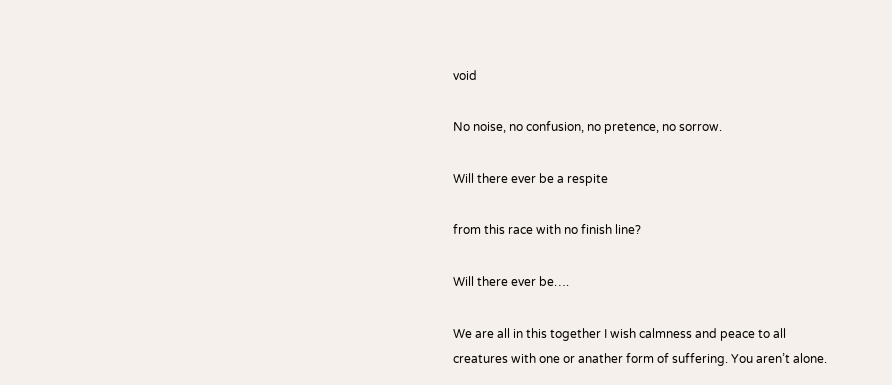void

No noise, no confusion, no pretence, no sorrow.

Will there ever be a respite

from this race with no finish line?

Will there ever be….

We are all in this together I wish calmness and peace to all creatures with one or anather form of suffering. You aren’t alone.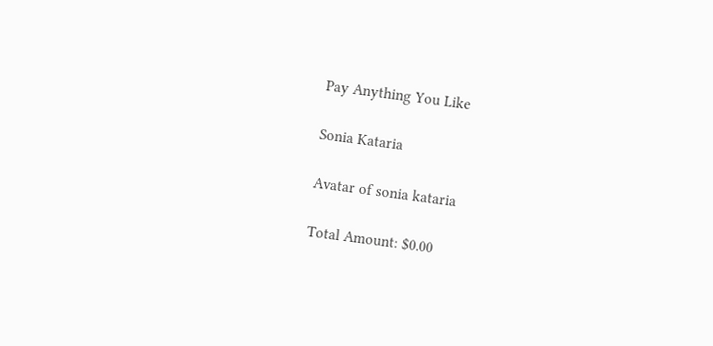Pay Anything You Like

Sonia Kataria

Avatar of sonia kataria

Total Amount: $0.00